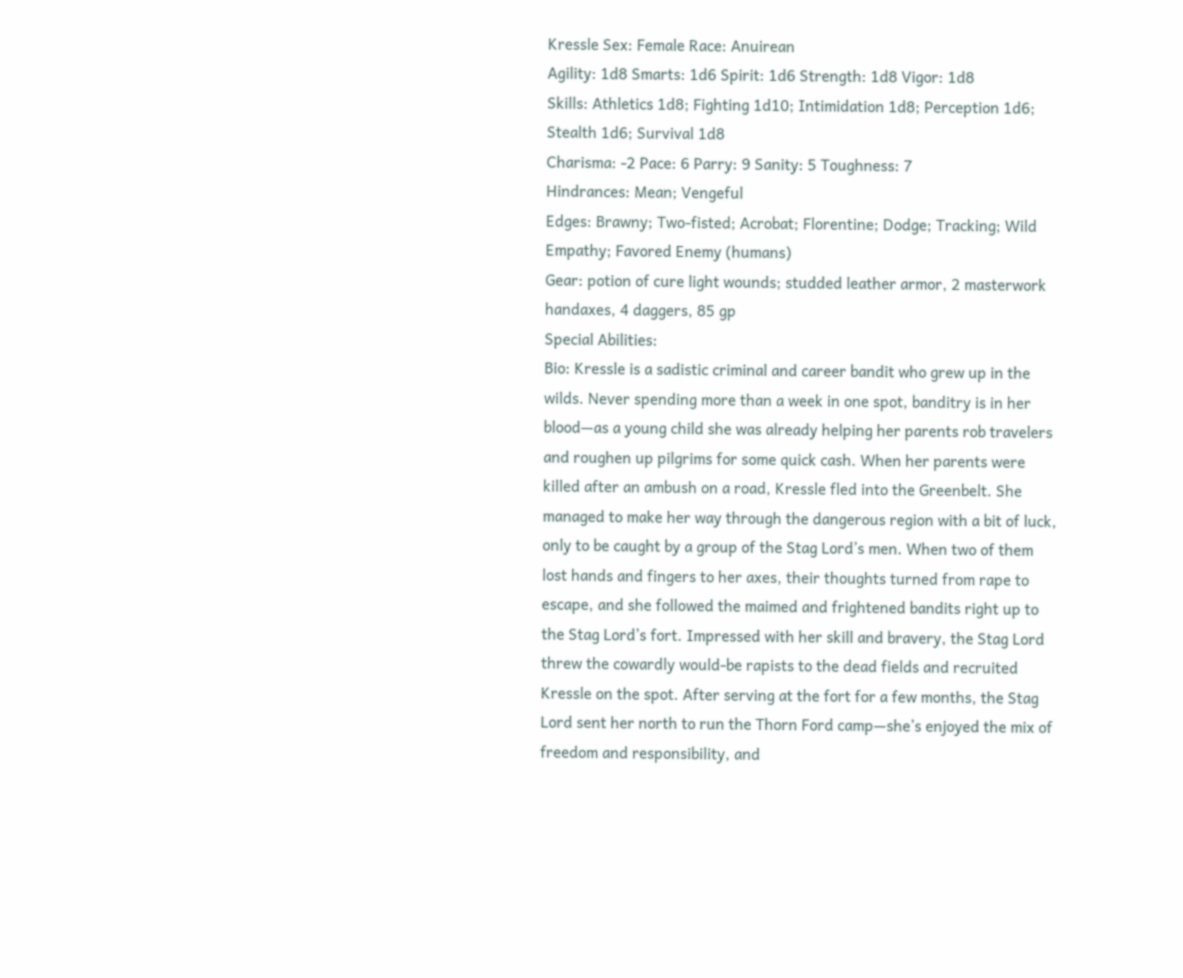Kressle Sex: Female Race: Anuirean
Agility: 1d8 Smarts: 1d6 Spirit: 1d6 Strength: 1d8 Vigor: 1d8
Skills: Athletics 1d8; Fighting 1d10; Intimidation 1d8; Perception 1d6; Stealth 1d6; Survival 1d8
Charisma: -2 Pace: 6 Parry: 9 Sanity: 5 Toughness: 7
Hindrances: Mean; Vengeful
Edges: Brawny; Two-fisted; Acrobat; Florentine; Dodge; Tracking; Wild Empathy; Favored Enemy (humans)
Gear: potion of cure light wounds; studded leather armor, 2 masterwork handaxes, 4 daggers, 85 gp
Special Abilities:
Bio: Kressle is a sadistic criminal and career bandit who grew up in the wilds. Never spending more than a week in one spot, banditry is in her blood—as a young child she was already helping her parents rob travelers and roughen up pilgrims for some quick cash. When her parents were killed after an ambush on a road, Kressle fled into the Greenbelt. She managed to make her way through the dangerous region with a bit of luck, only to be caught by a group of the Stag Lord’s men. When two of them lost hands and fingers to her axes, their thoughts turned from rape to escape, and she followed the maimed and frightened bandits right up to the Stag Lord’s fort. Impressed with her skill and bravery, the Stag Lord threw the cowardly would-be rapists to the dead fields and recruited Kressle on the spot. After serving at the fort for a few months, the Stag Lord sent her north to run the Thorn Ford camp—she’s enjoyed the mix of freedom and responsibility, and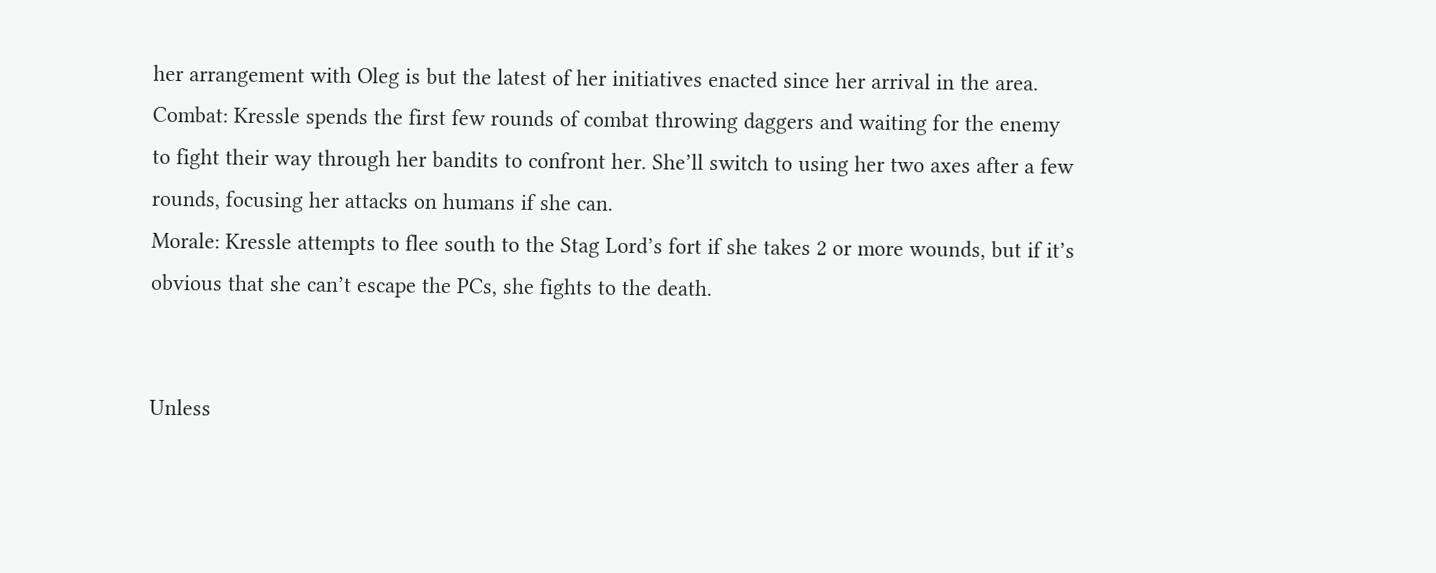her arrangement with Oleg is but the latest of her initiatives enacted since her arrival in the area.
Combat: Kressle spends the first few rounds of combat throwing daggers and waiting for the enemy to fight their way through her bandits to confront her. She’ll switch to using her two axes after a few rounds, focusing her attacks on humans if she can.
Morale: Kressle attempts to flee south to the Stag Lord’s fort if she takes 2 or more wounds, but if it’s obvious that she can’t escape the PCs, she fights to the death.


Unless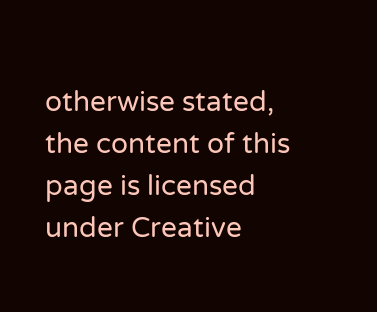otherwise stated, the content of this page is licensed under Creative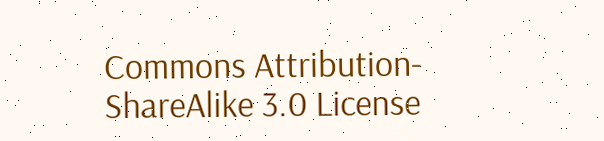Commons Attribution-ShareAlike 3.0 License